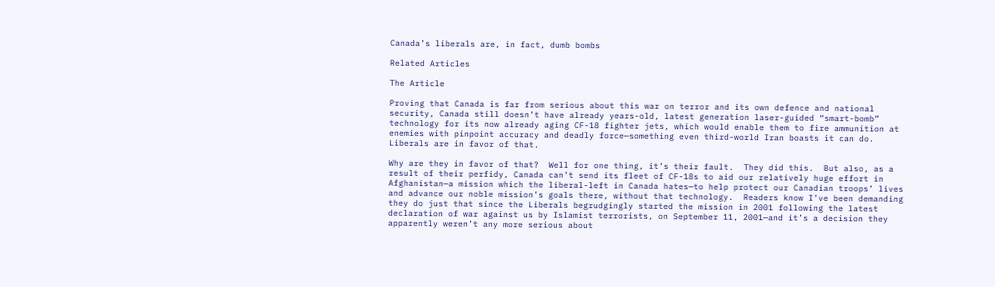Canada’s liberals are, in fact, dumb bombs

Related Articles

The Article

Proving that Canada is far from serious about this war on terror and its own defence and national security, Canada still doesn’t have already years-old, latest generation laser-guided “smart-bomb” technology for its now already aging CF-18 fighter jets, which would enable them to fire ammunition at enemies with pinpoint accuracy and deadly force—something even third-world Iran boasts it can do.  Liberals are in favor of that.

Why are they in favor of that?  Well for one thing, it’s their fault.  They did this.  But also, as a result of their perfidy, Canada can’t send its fleet of CF-18s to aid our relatively huge effort in Afghanistan—a mission which the liberal-left in Canada hates—to help protect our Canadian troops’ lives and advance our noble mission’s goals there, without that technology.  Readers know I’ve been demanding they do just that since the Liberals begrudgingly started the mission in 2001 following the latest declaration of war against us by Islamist terrorists, on September 11, 2001—and it’s a decision they apparently weren’t any more serious about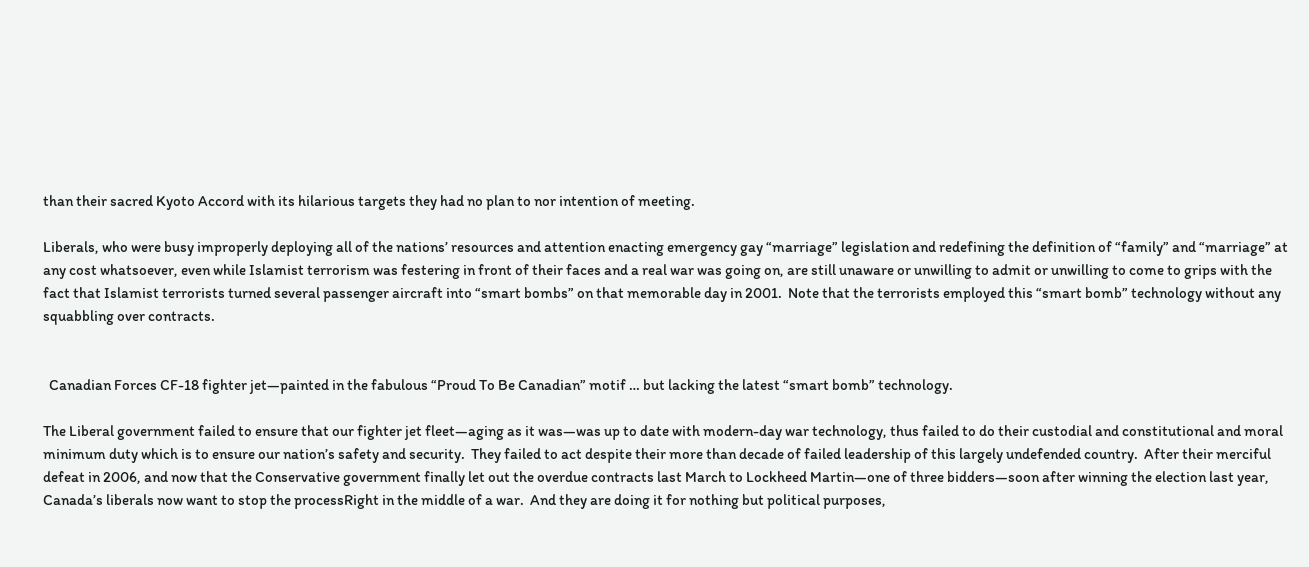than their sacred Kyoto Accord with its hilarious targets they had no plan to nor intention of meeting.

Liberals, who were busy improperly deploying all of the nations’ resources and attention enacting emergency gay “marriage” legislation and redefining the definition of “family” and “marriage” at any cost whatsoever, even while Islamist terrorism was festering in front of their faces and a real war was going on, are still unaware or unwilling to admit or unwilling to come to grips with the fact that Islamist terrorists turned several passenger aircraft into “smart bombs” on that memorable day in 2001.  Note that the terrorists employed this “smart bomb” technology without any squabbling over contracts.


  Canadian Forces CF-18 fighter jet—painted in the fabulous “Proud To Be Canadian” motif … but lacking the latest “smart bomb” technology.

The Liberal government failed to ensure that our fighter jet fleet—aging as it was—was up to date with modern-day war technology, thus failed to do their custodial and constitutional and moral minimum duty which is to ensure our nation’s safety and security.  They failed to act despite their more than decade of failed leadership of this largely undefended country.  After their merciful defeat in 2006, and now that the Conservative government finally let out the overdue contracts last March to Lockheed Martin—one of three bidders—soon after winning the election last year, Canada’s liberals now want to stop the processRight in the middle of a war.  And they are doing it for nothing but political purposes,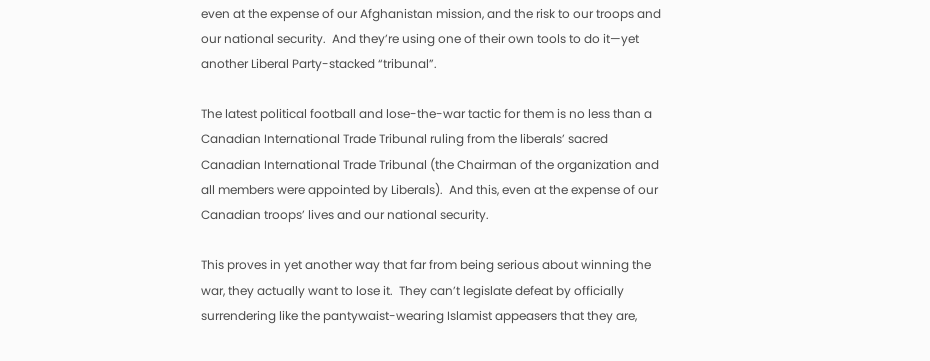even at the expense of our Afghanistan mission, and the risk to our troops and our national security.  And they’re using one of their own tools to do it—yet another Liberal Party-stacked “tribunal”.

The latest political football and lose-the-war tactic for them is no less than a Canadian International Trade Tribunal ruling from the liberals’ sacred Canadian International Trade Tribunal (the Chairman of the organization and all members were appointed by Liberals).  And this, even at the expense of our Canadian troops’ lives and our national security.

This proves in yet another way that far from being serious about winning the war, they actually want to lose it.  They can’t legislate defeat by officially surrendering like the pantywaist-wearing Islamist appeasers that they are,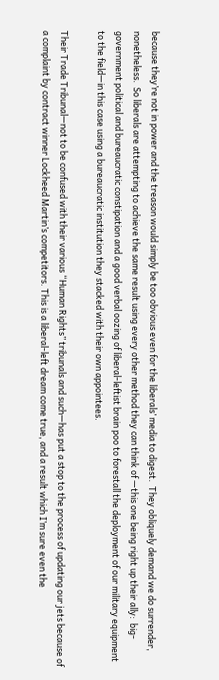because they’re not in power and the treason would simply be too obvious even for the liberals’ media to digest.  They obliquely demand we do surrender, nonetheless.  So liberals are attempting to achieve the same result using every other method they can think of —this one being right up their ally:  big-government political and bureaucratic constipation and a good verbal oozing of liberal-leftist brain poo to forestall the deployment of our military equipment to the field—in this case using a bureaucratic institution they stacked with their own appointees.

Their Trade Tribunal—not to be confused with their various “Human Rights” tribunals and such—has put a stop to the process of updating our jets because of a complaint by contract winner Lockheed Martin’s competitors. This is a liberal-left dream come true, and a result which I’m sure even the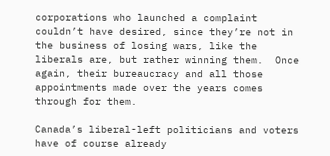corporations who launched a complaint couldn’t have desired, since they’re not in the business of losing wars, like the liberals are, but rather winning them.  Once again, their bureaucracy and all those appointments made over the years comes through for them.

Canada’s liberal-left politicians and voters have of course already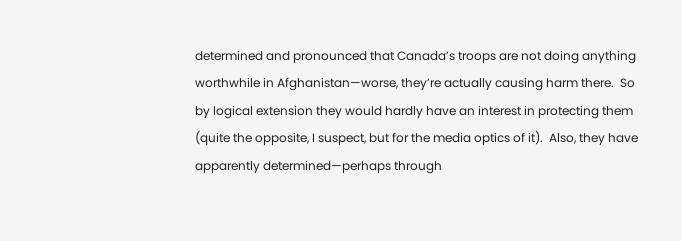determined and pronounced that Canada’s troops are not doing anything worthwhile in Afghanistan—worse, they’re actually causing harm there.  So by logical extension they would hardly have an interest in protecting them (quite the opposite, I suspect, but for the media optics of it).  Also, they have apparently determined—perhaps through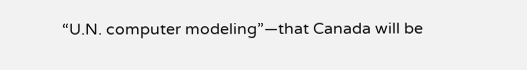“U.N. computer modeling”—that Canada will be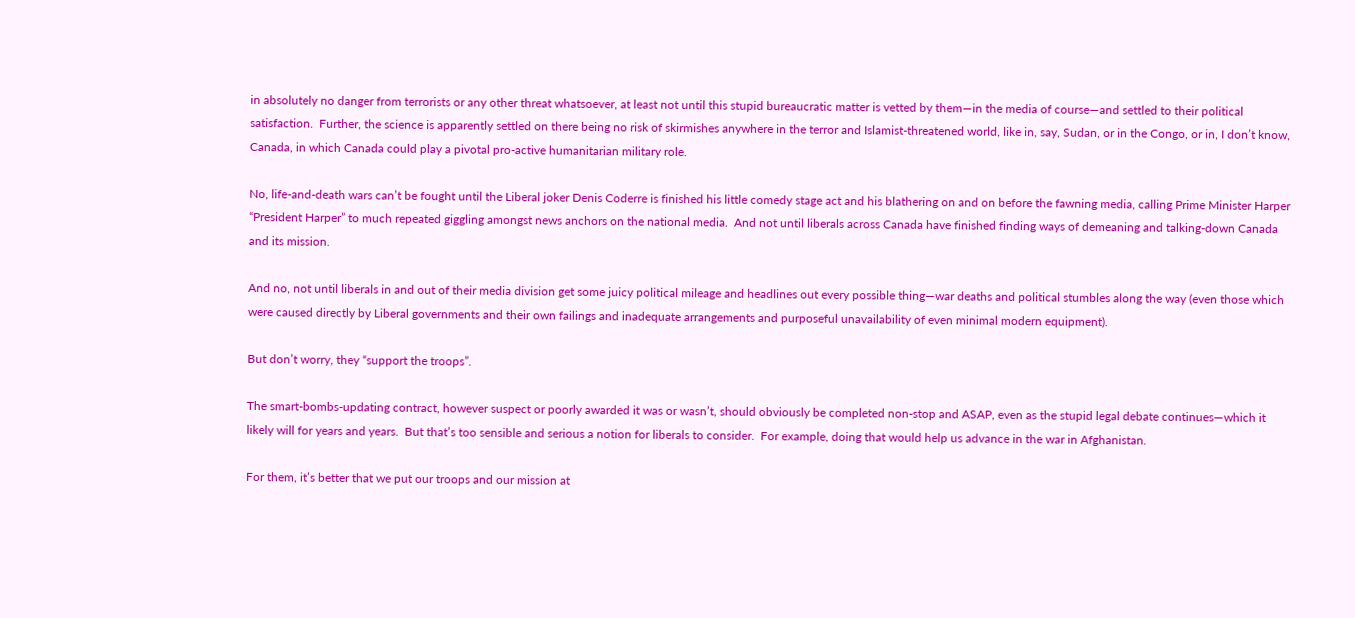in absolutely no danger from terrorists or any other threat whatsoever, at least not until this stupid bureaucratic matter is vetted by them—in the media of course—and settled to their political satisfaction.  Further, the science is apparently settled on there being no risk of skirmishes anywhere in the terror and Islamist-threatened world, like in, say, Sudan, or in the Congo, or in, I don’t know, Canada, in which Canada could play a pivotal pro-active humanitarian military role.

No, life-and-death wars can’t be fought until the Liberal joker Denis Coderre is finished his little comedy stage act and his blathering on and on before the fawning media, calling Prime Minister Harper “President Harper” to much repeated giggling amongst news anchors on the national media.  And not until liberals across Canada have finished finding ways of demeaning and talking-down Canada and its mission.

And no, not until liberals in and out of their media division get some juicy political mileage and headlines out every possible thing—war deaths and political stumbles along the way (even those which were caused directly by Liberal governments and their own failings and inadequate arrangements and purposeful unavailability of even minimal modern equipment).

But don’t worry, they “support the troops”.

The smart-bombs-updating contract, however suspect or poorly awarded it was or wasn’t, should obviously be completed non-stop and ASAP, even as the stupid legal debate continues—which it likely will for years and years.  But that’s too sensible and serious a notion for liberals to consider.  For example, doing that would help us advance in the war in Afghanistan.

For them, it’s better that we put our troops and our mission at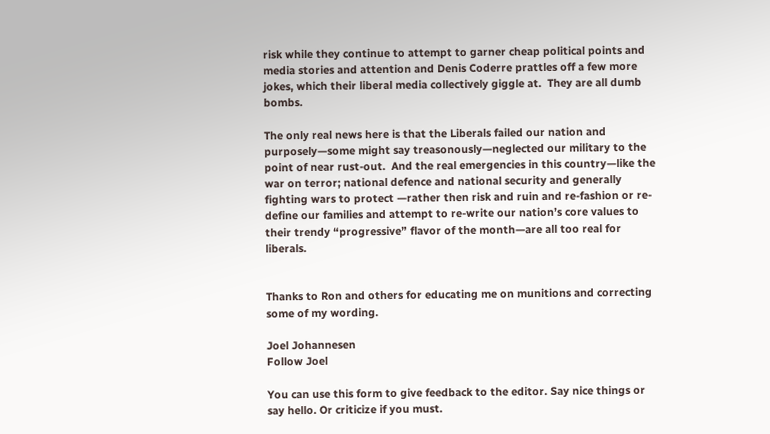risk while they continue to attempt to garner cheap political points and media stories and attention and Denis Coderre prattles off a few more jokes, which their liberal media collectively giggle at.  They are all dumb bombs.

The only real news here is that the Liberals failed our nation and purposely—some might say treasonously—neglected our military to the point of near rust-out.  And the real emergencies in this country—like the war on terror; national defence and national security and generally fighting wars to protect —rather then risk and ruin and re-fashion or re-define our families and attempt to re-write our nation’s core values to their trendy “progressive” flavor of the month—are all too real for liberals.


Thanks to Ron and others for educating me on munitions and correcting some of my wording.

Joel Johannesen
Follow Joel

You can use this form to give feedback to the editor. Say nice things or say hello. Or criticize if you must.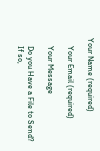Your Name (required)

    Your Email (required)

    Your Message

    Do you Have a File to Send?
    If so,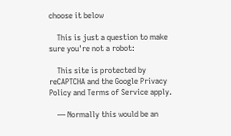choose it below

    This is just a question to make sure you're not a robot:

    This site is protected by reCAPTCHA and the Google Privacy Policy and Terms of Service apply.

    — Normally this would be an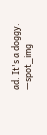ad. It's a doggy. —spot_img